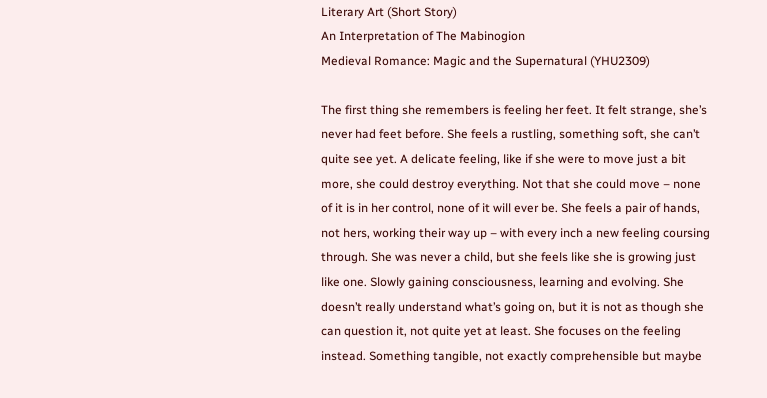Literary Art (Short Story)
An Interpretation of The Mabinogion
Medieval Romance: Magic and the Supernatural (YHU2309)

The first thing she remembers is feeling her feet. It felt strange, she’s never had feet before. She feels a rustling, something soft, she can’t quite see yet. A delicate feeling, like if she were to move just a bit more, she could destroy everything. Not that she could move – none of it is in her control, none of it will ever be. She feels a pair of hands, not hers, working their way up – with every inch a new feeling coursing through. She was never a child, but she feels like she is growing just like one. Slowly gaining consciousness, learning and evolving. She doesn’t really understand what’s going on, but it is not as though she can question it, not quite yet at least. She focuses on the feeling instead. Something tangible, not exactly comprehensible but maybe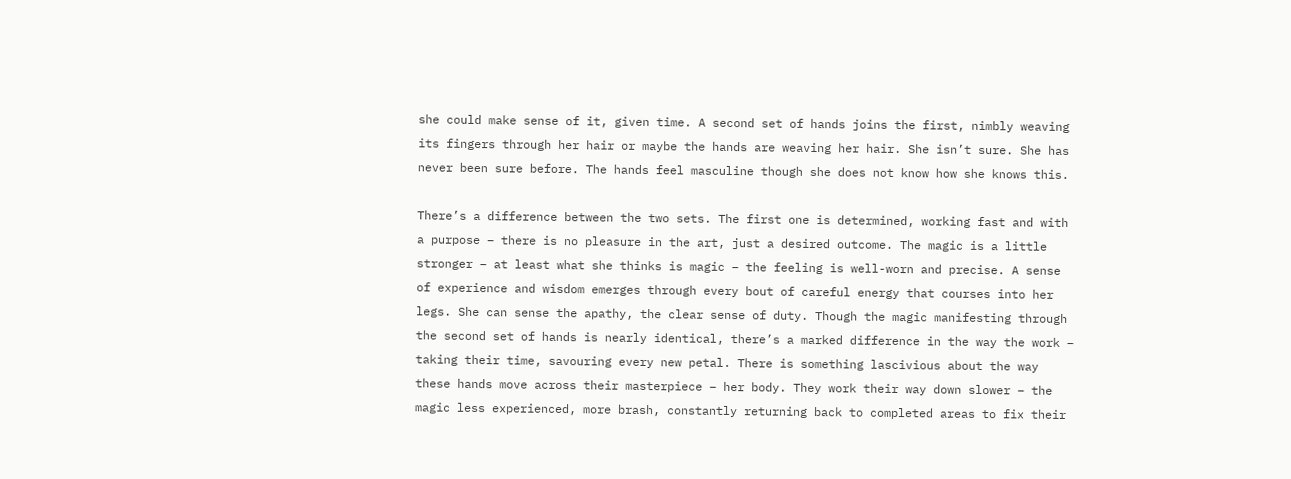she could make sense of it, given time. A second set of hands joins the first, nimbly weaving its fingers through her hair or maybe the hands are weaving her hair. She isn’t sure. She has never been sure before. The hands feel masculine though she does not know how she knows this.

There’s a difference between the two sets. The first one is determined, working fast and with a purpose – there is no pleasure in the art, just a desired outcome. The magic is a little stronger – at least what she thinks is magic – the feeling is well-worn and precise. A sense of experience and wisdom emerges through every bout of careful energy that courses into her legs. She can sense the apathy, the clear sense of duty. Though the magic manifesting through the second set of hands is nearly identical, there’s a marked difference in the way the work – taking their time, savouring every new petal. There is something lascivious about the way these hands move across their masterpiece – her body. They work their way down slower – the magic less experienced, more brash, constantly returning back to completed areas to fix their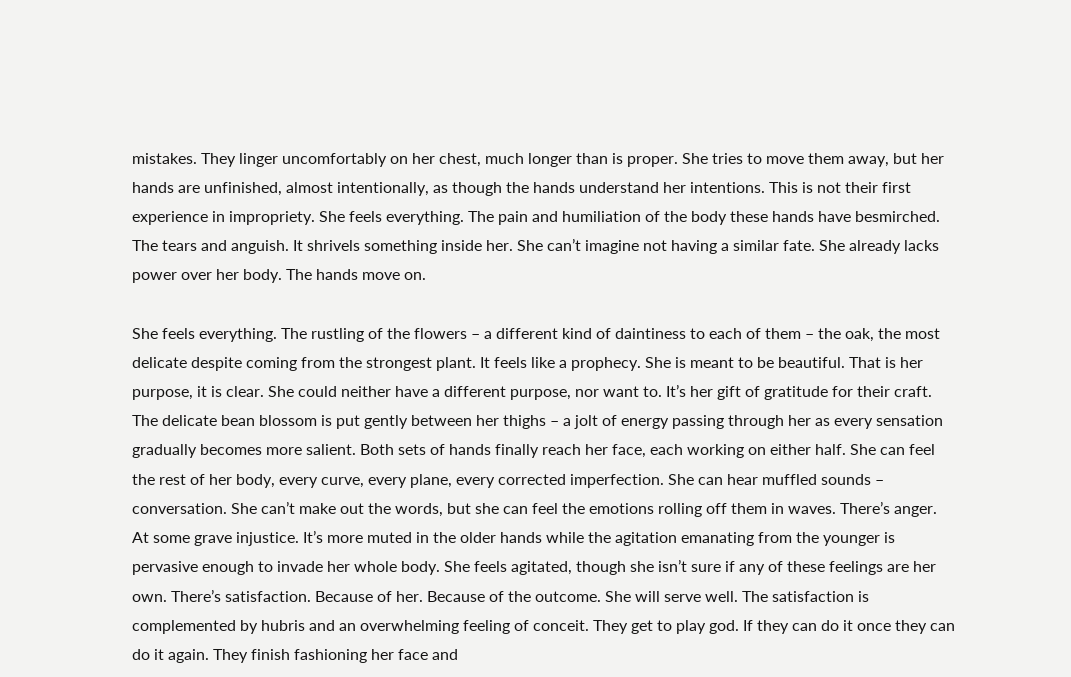mistakes. They linger uncomfortably on her chest, much longer than is proper. She tries to move them away, but her hands are unfinished, almost intentionally, as though the hands understand her intentions. This is not their first experience in impropriety. She feels everything. The pain and humiliation of the body these hands have besmirched. The tears and anguish. It shrivels something inside her. She can’t imagine not having a similar fate. She already lacks power over her body. The hands move on.

She feels everything. The rustling of the flowers – a different kind of daintiness to each of them – the oak, the most delicate despite coming from the strongest plant. It feels like a prophecy. She is meant to be beautiful. That is her purpose, it is clear. She could neither have a different purpose, nor want to. It’s her gift of gratitude for their craft. The delicate bean blossom is put gently between her thighs – a jolt of energy passing through her as every sensation gradually becomes more salient. Both sets of hands finally reach her face, each working on either half. She can feel the rest of her body, every curve, every plane, every corrected imperfection. She can hear muffled sounds – conversation. She can’t make out the words, but she can feel the emotions rolling off them in waves. There’s anger. At some grave injustice. It’s more muted in the older hands while the agitation emanating from the younger is pervasive enough to invade her whole body. She feels agitated, though she isn’t sure if any of these feelings are her own. There’s satisfaction. Because of her. Because of the outcome. She will serve well. The satisfaction is complemented by hubris and an overwhelming feeling of conceit. They get to play god. If they can do it once they can do it again. They finish fashioning her face and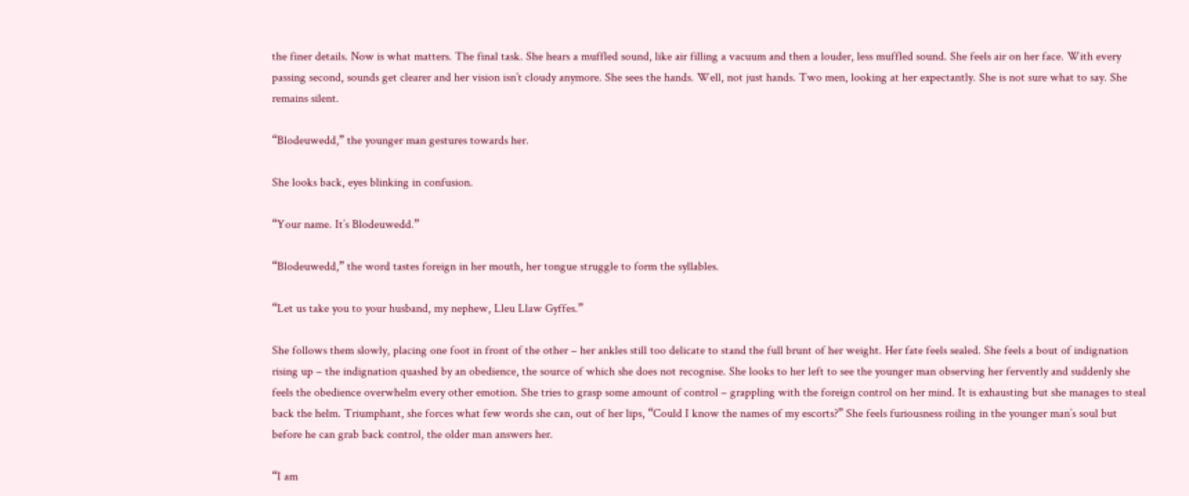the finer details. Now is what matters. The final task. She hears a muffled sound, like air filling a vacuum and then a louder, less muffled sound. She feels air on her face. With every passing second, sounds get clearer and her vision isn’t cloudy anymore. She sees the hands. Well, not just hands. Two men, looking at her expectantly. She is not sure what to say. She remains silent.

“Blodeuwedd,” the younger man gestures towards her.

She looks back, eyes blinking in confusion.

“Your name. It’s Blodeuwedd.”

“Blodeuwedd,” the word tastes foreign in her mouth, her tongue struggle to form the syllables.

“Let us take you to your husband, my nephew, Lleu Llaw Gyffes.”

She follows them slowly, placing one foot in front of the other – her ankles still too delicate to stand the full brunt of her weight. Her fate feels sealed. She feels a bout of indignation rising up – the indignation quashed by an obedience, the source of which she does not recognise. She looks to her left to see the younger man observing her fervently and suddenly she feels the obedience overwhelm every other emotion. She tries to grasp some amount of control – grappling with the foreign control on her mind. It is exhausting but she manages to steal back the helm. Triumphant, she forces what few words she can, out of her lips, “Could I know the names of my escorts?” She feels furiousness roiling in the younger man’s soul but before he can grab back control, the older man answers her.

“I am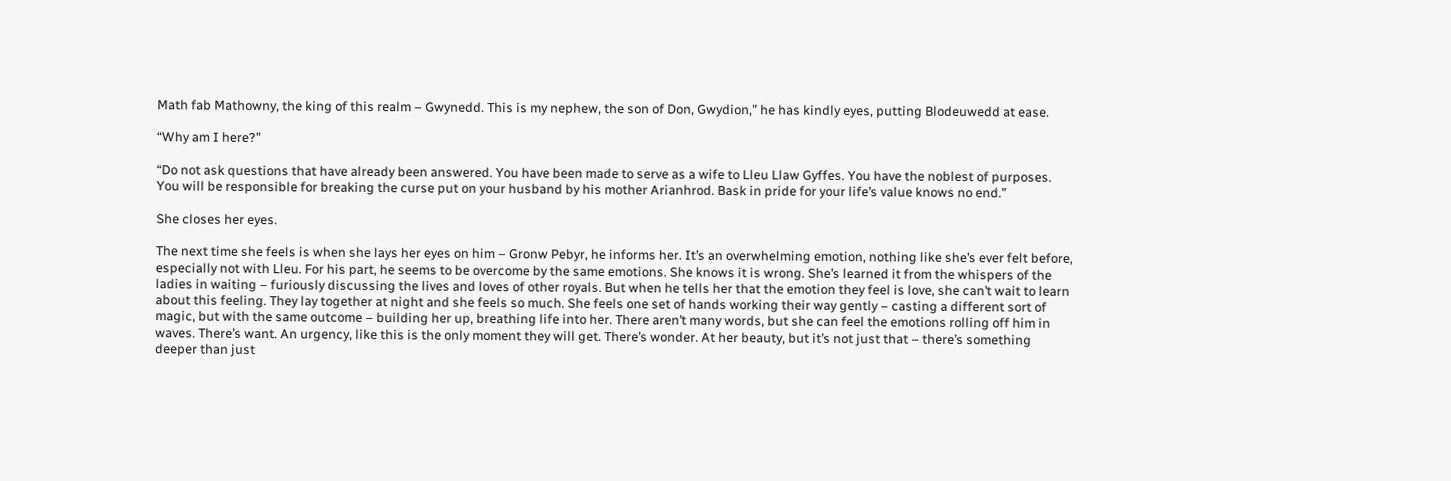Math fab Mathowny, the king of this realm – Gwynedd. This is my nephew, the son of Don, Gwydion,” he has kindly eyes, putting Blodeuwedd at ease.

“Why am I here?”

“Do not ask questions that have already been answered. You have been made to serve as a wife to Lleu Llaw Gyffes. You have the noblest of purposes. You will be responsible for breaking the curse put on your husband by his mother Arianhrod. Bask in pride for your life’s value knows no end.”

She closes her eyes.

The next time she feels is when she lays her eyes on him – Gronw Pebyr, he informs her. It’s an overwhelming emotion, nothing like she’s ever felt before, especially not with Lleu. For his part, he seems to be overcome by the same emotions. She knows it is wrong. She’s learned it from the whispers of the ladies in waiting – furiously discussing the lives and loves of other royals. But when he tells her that the emotion they feel is love, she can’t wait to learn about this feeling. They lay together at night and she feels so much. She feels one set of hands working their way gently – casting a different sort of magic, but with the same outcome – building her up, breathing life into her. There aren’t many words, but she can feel the emotions rolling off him in waves. There’s want. An urgency, like this is the only moment they will get. There’s wonder. At her beauty, but it’s not just that – there’s something deeper than just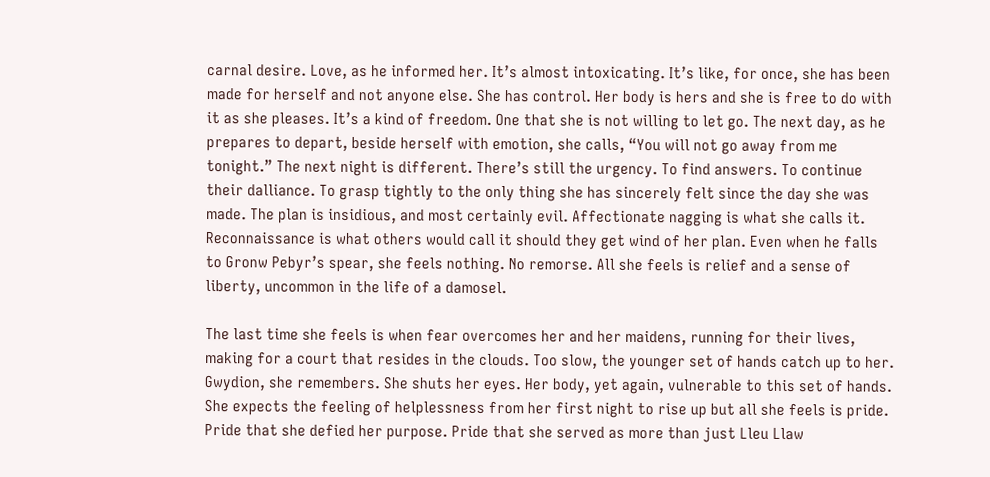carnal desire. Love, as he informed her. It’s almost intoxicating. It’s like, for once, she has been made for herself and not anyone else. She has control. Her body is hers and she is free to do with it as she pleases. It’s a kind of freedom. One that she is not willing to let go. The next day, as he prepares to depart, beside herself with emotion, she calls, “You will not go away from me tonight.” The next night is different. There’s still the urgency. To find answers. To continue their dalliance. To grasp tightly to the only thing she has sincerely felt since the day she was made. The plan is insidious, and most certainly evil. Affectionate nagging is what she calls it. Reconnaissance is what others would call it should they get wind of her plan. Even when he falls to Gronw Pebyr’s spear, she feels nothing. No remorse. All she feels is relief and a sense of liberty, uncommon in the life of a damosel.

The last time she feels is when fear overcomes her and her maidens, running for their lives, making for a court that resides in the clouds. Too slow, the younger set of hands catch up to her. Gwydion, she remembers. She shuts her eyes. Her body, yet again, vulnerable to this set of hands. She expects the feeling of helplessness from her first night to rise up but all she feels is pride. Pride that she defied her purpose. Pride that she served as more than just Lleu Llaw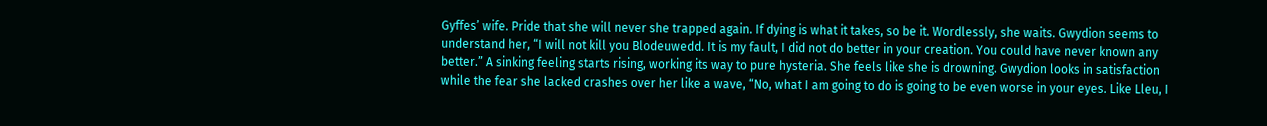Gyffes’ wife. Pride that she will never she trapped again. If dying is what it takes, so be it. Wordlessly, she waits. Gwydion seems to understand her, “I will not kill you Blodeuwedd. It is my fault, I did not do better in your creation. You could have never known any better.” A sinking feeling starts rising, working its way to pure hysteria. She feels like she is drowning. Gwydion looks in satisfaction while the fear she lacked crashes over her like a wave, “No, what I am going to do is going to be even worse in your eyes. Like Lleu, I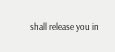shall release you in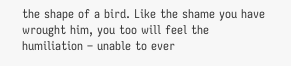the shape of a bird. Like the shame you have wrought him, you too will feel the humiliation – unable to ever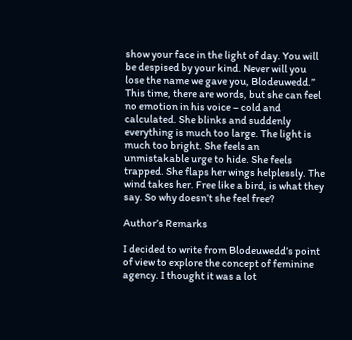show your face in the light of day. You will be despised by your kind. Never will you lose the name we gave you, Blodeuwedd.” This time, there are words, but she can feel no emotion in his voice – cold and calculated. She blinks and suddenly everything is much too large. The light is much too bright. She feels an unmistakable urge to hide. She feels trapped. She flaps her wings helplessly. The wind takes her. Free like a bird, is what they say. So why doesn’t she feel free?

Author’s Remarks

I decided to write from Blodeuwedd’s point of view to explore the concept of feminine agency. I thought it was a lot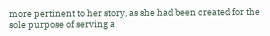more pertinent to her story, as she had been created for the sole purpose of serving a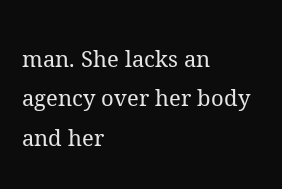man. She lacks an agency over her body and her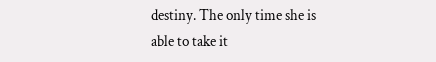destiny. The only time she is able to take it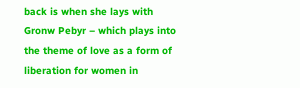back is when she lays with Gronw Pebyr – which plays into the theme of love as a form of liberation for women in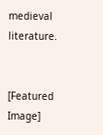medieval literature.


[Featured Image]